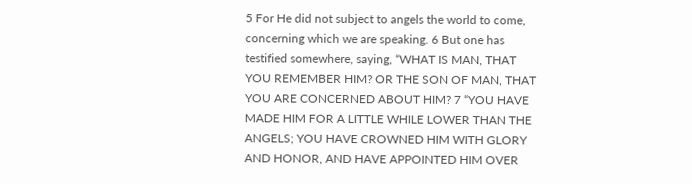5 For He did not subject to angels the world to come, concerning which we are speaking. 6 But one has testified somewhere, saying, “WHAT IS MAN, THAT YOU REMEMBER HIM? OR THE SON OF MAN, THAT YOU ARE CONCERNED ABOUT HIM? 7 “YOU HAVE MADE HIM FOR A LITTLE WHILE LOWER THAN THE ANGELS; YOU HAVE CROWNED HIM WITH GLORY AND HONOR, AND HAVE APPOINTED HIM OVER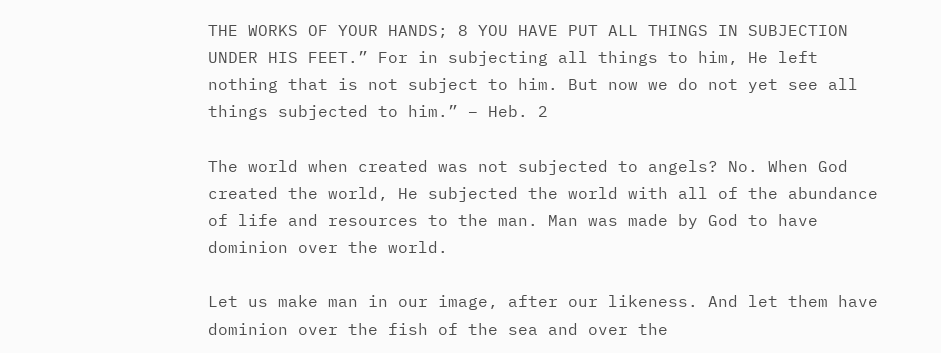THE WORKS OF YOUR HANDS; 8 YOU HAVE PUT ALL THINGS IN SUBJECTION UNDER HIS FEET.” For in subjecting all things to him, He left nothing that is not subject to him. But now we do not yet see all things subjected to him.” – Heb. 2

The world when created was not subjected to angels? No. When God created the world, He subjected the world with all of the abundance of life and resources to the man. Man was made by God to have dominion over the world.

Let us make man in our image, after our likeness. And let them have dominion over the fish of the sea and over the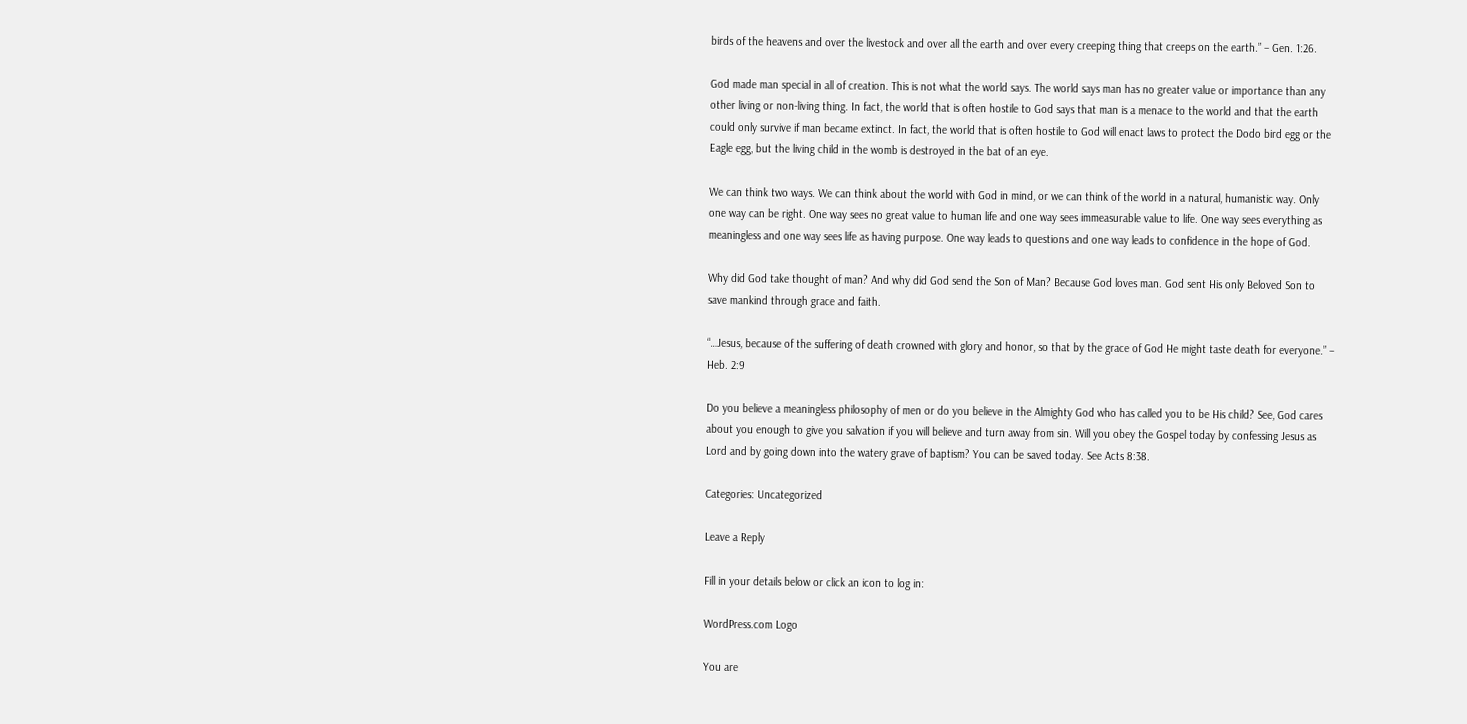birds of the heavens and over the livestock and over all the earth and over every creeping thing that creeps on the earth.” – Gen. 1:26.

God made man special in all of creation. This is not what the world says. The world says man has no greater value or importance than any other living or non-living thing. In fact, the world that is often hostile to God says that man is a menace to the world and that the earth could only survive if man became extinct. In fact, the world that is often hostile to God will enact laws to protect the Dodo bird egg or the Eagle egg, but the living child in the womb is destroyed in the bat of an eye.

We can think two ways. We can think about the world with God in mind, or we can think of the world in a natural, humanistic way. Only one way can be right. One way sees no great value to human life and one way sees immeasurable value to life. One way sees everything as meaningless and one way sees life as having purpose. One way leads to questions and one way leads to confidence in the hope of God.

Why did God take thought of man? And why did God send the Son of Man? Because God loves man. God sent His only Beloved Son to save mankind through grace and faith.

“…Jesus, because of the suffering of death crowned with glory and honor, so that by the grace of God He might taste death for everyone.” – Heb. 2:9

Do you believe a meaningless philosophy of men or do you believe in the Almighty God who has called you to be His child? See, God cares about you enough to give you salvation if you will believe and turn away from sin. Will you obey the Gospel today by confessing Jesus as Lord and by going down into the watery grave of baptism? You can be saved today. See Acts 8:38.

Categories: Uncategorized

Leave a Reply

Fill in your details below or click an icon to log in:

WordPress.com Logo

You are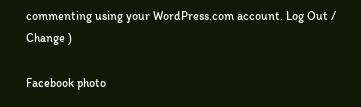commenting using your WordPress.com account. Log Out /  Change )

Facebook photo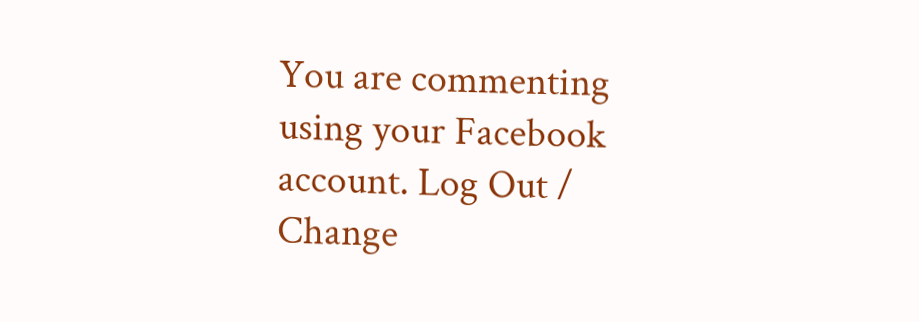You are commenting using your Facebook account. Log Out /  Change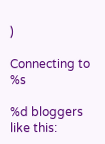)

Connecting to %s

%d bloggers like this: